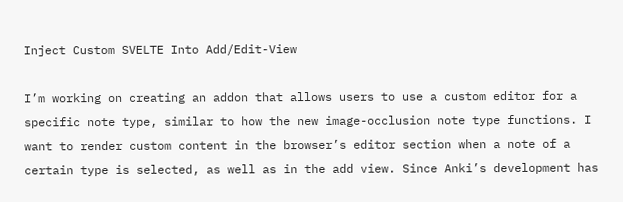Inject Custom SVELTE Into Add/Edit-View

I’m working on creating an addon that allows users to use a custom editor for a specific note type, similar to how the new image-occlusion note type functions. I want to render custom content in the browser’s editor section when a note of a certain type is selected, as well as in the add view. Since Anki’s development has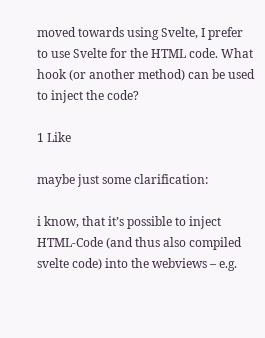moved towards using Svelte, I prefer to use Svelte for the HTML code. What hook (or another method) can be used to inject the code?

1 Like

maybe just some clarification:

i know, that it’s possible to inject HTML-Code (and thus also compiled svelte code) into the webviews – e.g.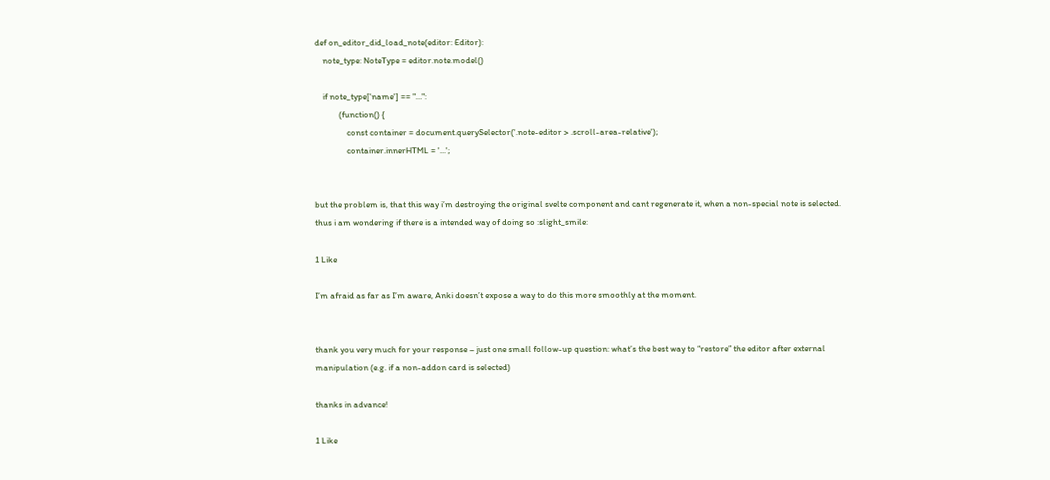def on_editor_did_load_note(editor: Editor):
    note_type: NoteType = editor.note.model()

    if note_type['name'] == "…":
            (function() {
                const container = document.querySelector('.note-editor > .scroll-area-relative');
                container.innerHTML = '...';


but the problem is, that this way i’m destroying the original svelte component and cant regenerate it, when a non-special note is selected. thus i am wondering if there is a intended way of doing so :slight_smile:

1 Like

I’m afraid as far as I’m aware, Anki doesn’t expose a way to do this more smoothly at the moment.


thank you very much for your response – just one small follow-up question: what’s the best way to “restore” the editor after external manipulation (e.g. if a non-addon card is selected)

thanks in advance!

1 Like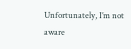Unfortunately, I’m not aware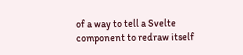of a way to tell a Svelte component to redraw itself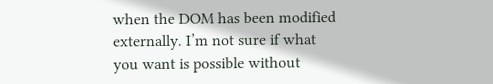when the DOM has been modified externally. I’m not sure if what you want is possible without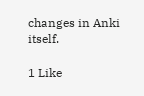changes in Anki itself.

1 Like